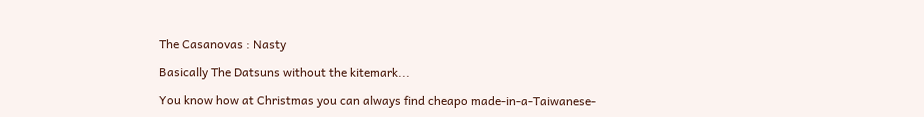The Casanovas : Nasty

Basically The Datsuns without the kitemark...

You know how at Christmas you can always find cheapo made-in-a-Taiwanese-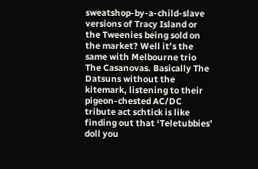sweatshop-by-a-child-slave versions of Tracy Island or the Tweenies being sold on the market? Well it’s the same with Melbourne trio The Casanovas. Basically The Datsuns without the kitemark, listening to their pigeon-chested AC/DC tribute act schtick is like finding out that ‘Teletubbies’ doll you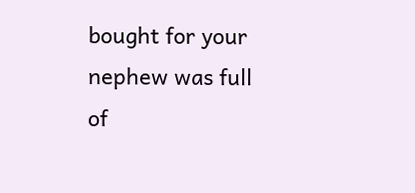bought for your nephew was full of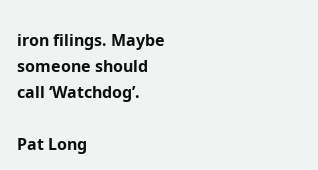iron filings. Maybe someone should call ‘Watchdog’.

Pat Long